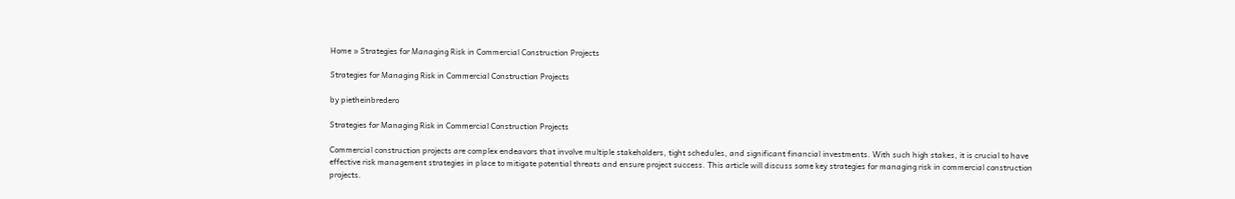Home » Strategies for Managing Risk in Commercial Construction Projects

Strategies for Managing Risk in Commercial Construction Projects

by pietheinbredero

Strategies for Managing Risk in Commercial Construction Projects

Commercial construction projects are complex endeavors that involve multiple stakeholders, tight schedules, and significant financial investments. With such high stakes, it is crucial to have effective risk management strategies in place to mitigate potential threats and ensure project success. This article will discuss some key strategies for managing risk in commercial construction projects.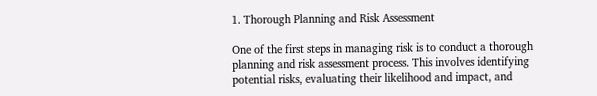1. Thorough Planning and Risk Assessment

One of the first steps in managing risk is to conduct a thorough planning and risk assessment process. This involves identifying potential risks, evaluating their likelihood and impact, and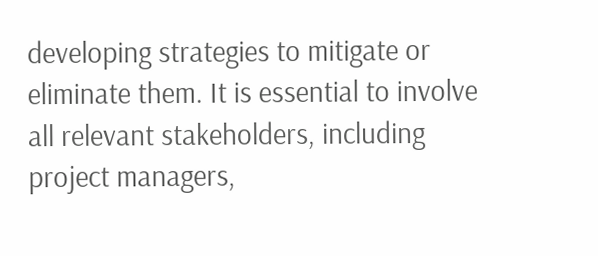developing strategies to mitigate or eliminate them. It is essential to involve all relevant stakeholders, including project managers,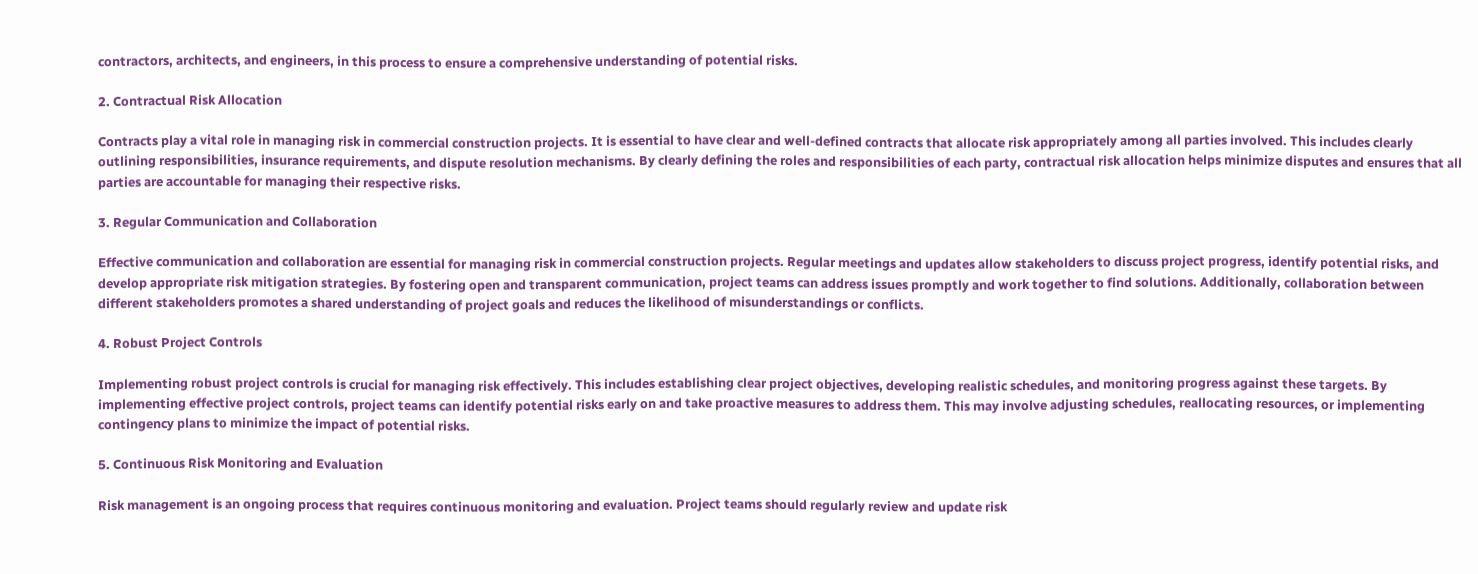contractors, architects, and engineers, in this process to ensure a comprehensive understanding of potential risks.

2. Contractual Risk Allocation

Contracts play a vital role in managing risk in commercial construction projects. It is essential to have clear and well-defined contracts that allocate risk appropriately among all parties involved. This includes clearly outlining responsibilities, insurance requirements, and dispute resolution mechanisms. By clearly defining the roles and responsibilities of each party, contractual risk allocation helps minimize disputes and ensures that all parties are accountable for managing their respective risks.

3. Regular Communication and Collaboration

Effective communication and collaboration are essential for managing risk in commercial construction projects. Regular meetings and updates allow stakeholders to discuss project progress, identify potential risks, and develop appropriate risk mitigation strategies. By fostering open and transparent communication, project teams can address issues promptly and work together to find solutions. Additionally, collaboration between different stakeholders promotes a shared understanding of project goals and reduces the likelihood of misunderstandings or conflicts.

4. Robust Project Controls

Implementing robust project controls is crucial for managing risk effectively. This includes establishing clear project objectives, developing realistic schedules, and monitoring progress against these targets. By implementing effective project controls, project teams can identify potential risks early on and take proactive measures to address them. This may involve adjusting schedules, reallocating resources, or implementing contingency plans to minimize the impact of potential risks.

5. Continuous Risk Monitoring and Evaluation

Risk management is an ongoing process that requires continuous monitoring and evaluation. Project teams should regularly review and update risk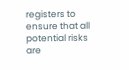registers to ensure that all potential risks are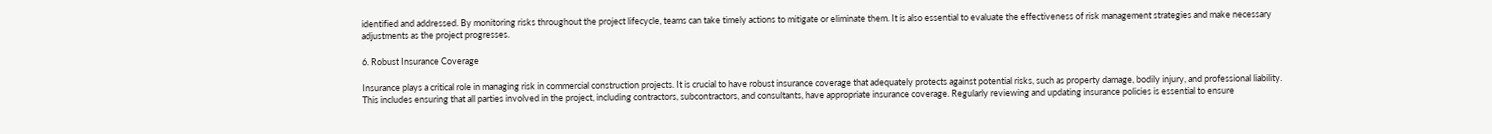identified and addressed. By monitoring risks throughout the project lifecycle, teams can take timely actions to mitigate or eliminate them. It is also essential to evaluate the effectiveness of risk management strategies and make necessary adjustments as the project progresses.

6. Robust Insurance Coverage

Insurance plays a critical role in managing risk in commercial construction projects. It is crucial to have robust insurance coverage that adequately protects against potential risks, such as property damage, bodily injury, and professional liability. This includes ensuring that all parties involved in the project, including contractors, subcontractors, and consultants, have appropriate insurance coverage. Regularly reviewing and updating insurance policies is essential to ensure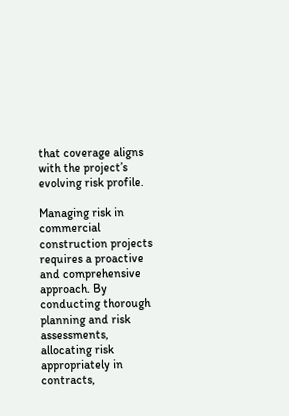that coverage aligns with the project’s evolving risk profile.

Managing risk in commercial construction projects requires a proactive and comprehensive approach. By conducting thorough planning and risk assessments, allocating risk appropriately in contracts,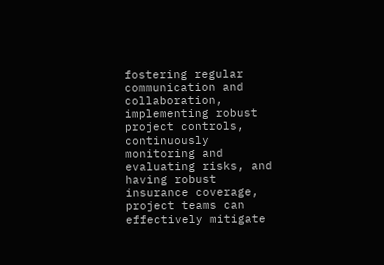fostering regular communication and collaboration, implementing robust project controls, continuously monitoring and evaluating risks, and having robust insurance coverage, project teams can effectively mitigate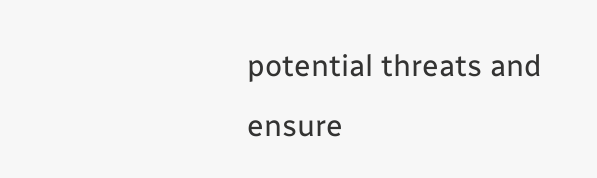potential threats and ensure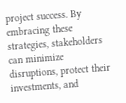project success. By embracing these strategies, stakeholders can minimize disruptions, protect their investments, and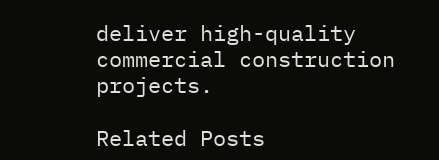deliver high-quality commercial construction projects.

Related Posts